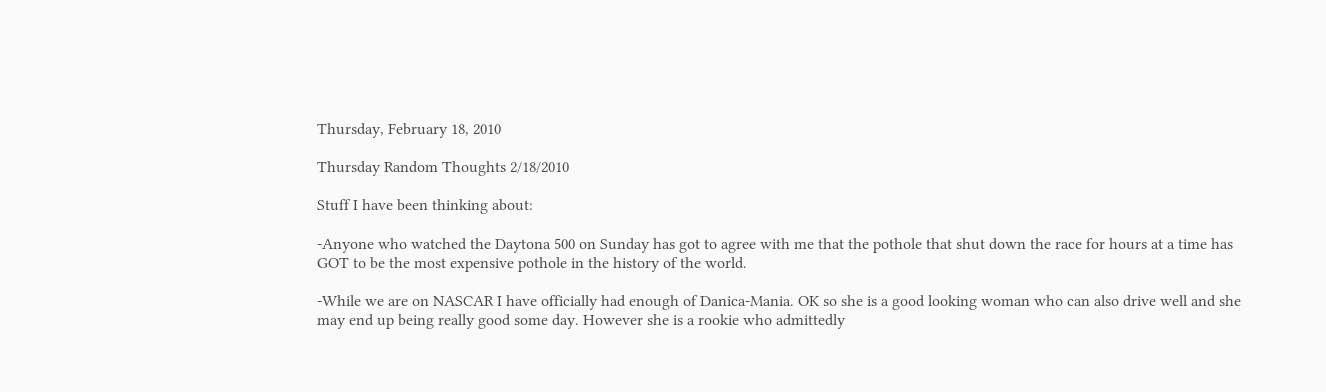Thursday, February 18, 2010

Thursday Random Thoughts 2/18/2010

Stuff I have been thinking about:

-Anyone who watched the Daytona 500 on Sunday has got to agree with me that the pothole that shut down the race for hours at a time has GOT to be the most expensive pothole in the history of the world.

-While we are on NASCAR I have officially had enough of Danica-Mania. OK so she is a good looking woman who can also drive well and she may end up being really good some day. However she is a rookie who admittedly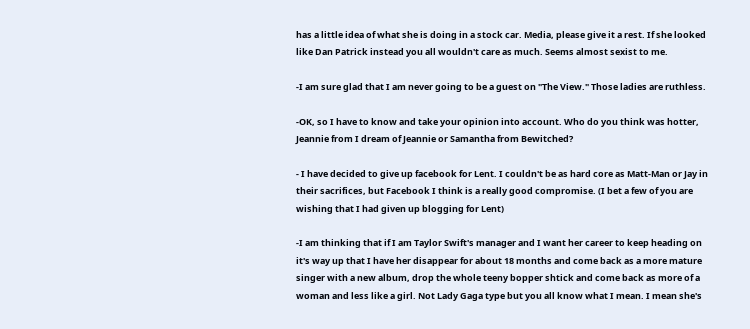has a little idea of what she is doing in a stock car. Media, please give it a rest. If she looked like Dan Patrick instead you all wouldn't care as much. Seems almost sexist to me.

-I am sure glad that I am never going to be a guest on "The View." Those ladies are ruthless.

-OK, so I have to know and take your opinion into account. Who do you think was hotter, Jeannie from I dream of Jeannie or Samantha from Bewitched?

- I have decided to give up facebook for Lent. I couldn't be as hard core as Matt-Man or Jay in their sacrifices, but Facebook I think is a really good compromise. (I bet a few of you are wishing that I had given up blogging for Lent)

-I am thinking that if I am Taylor Swift's manager and I want her career to keep heading on it's way up that I have her disappear for about 18 months and come back as a more mature singer with a new album, drop the whole teeny bopper shtick and come back as more of a woman and less like a girl. Not Lady Gaga type but you all know what I mean. I mean she's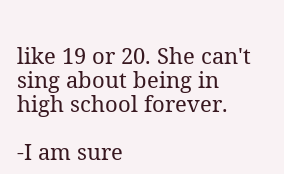like 19 or 20. She can't sing about being in high school forever.

-I am sure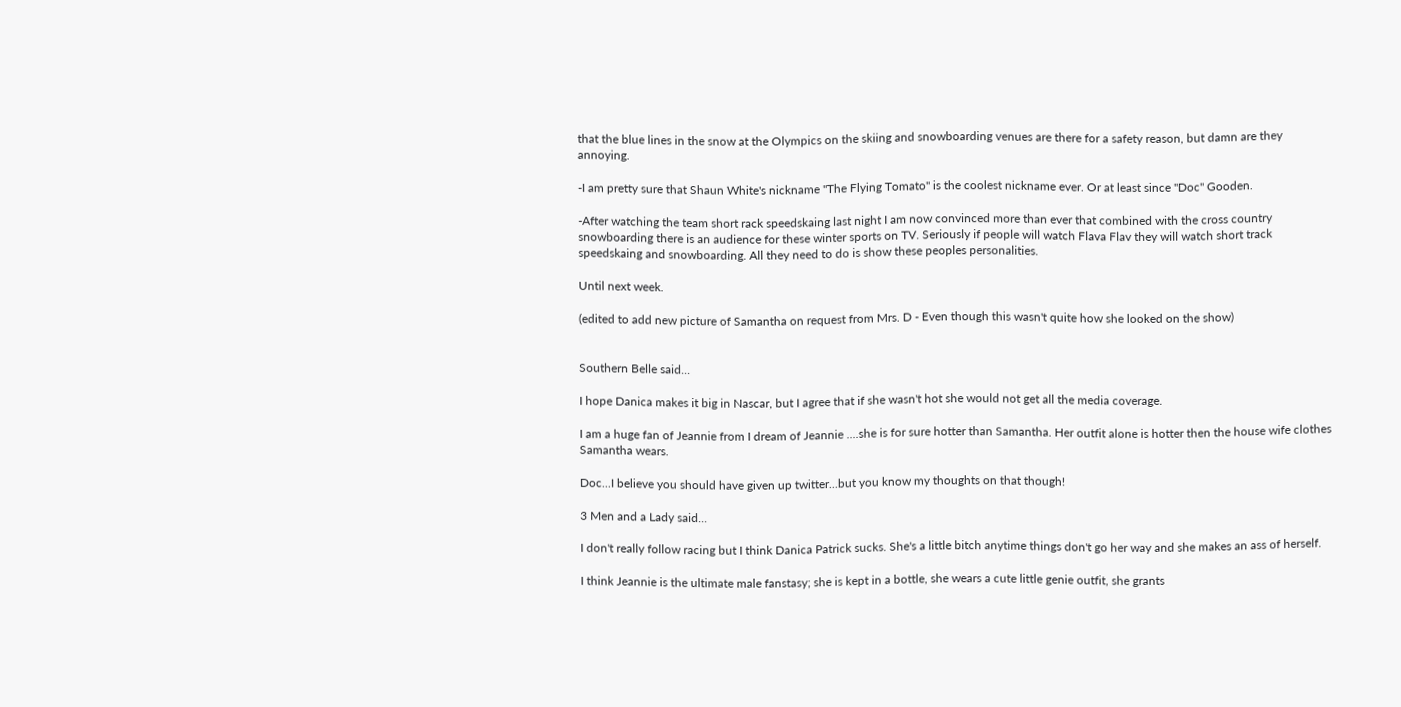that the blue lines in the snow at the Olympics on the skiing and snowboarding venues are there for a safety reason, but damn are they annoying.

-I am pretty sure that Shaun White's nickname "The Flying Tomato" is the coolest nickname ever. Or at least since "Doc" Gooden.

-After watching the team short rack speedskaing last night I am now convinced more than ever that combined with the cross country snowboarding there is an audience for these winter sports on TV. Seriously if people will watch Flava Flav they will watch short track speedskaing and snowboarding. All they need to do is show these peoples personalities.

Until next week.

(edited to add new picture of Samantha on request from Mrs. D - Even though this wasn't quite how she looked on the show)


Southern Belle said...

I hope Danica makes it big in Nascar, but I agree that if she wasn't hot she would not get all the media coverage.

I am a huge fan of Jeannie from I dream of Jeannie ....she is for sure hotter than Samantha. Her outfit alone is hotter then the house wife clothes Samantha wears.

Doc...I believe you should have given up twitter...but you know my thoughts on that though!

3 Men and a Lady said...

I don't really follow racing but I think Danica Patrick sucks. She's a little bitch anytime things don't go her way and she makes an ass of herself.

I think Jeannie is the ultimate male fanstasy; she is kept in a bottle, she wears a cute little genie outfit, she grants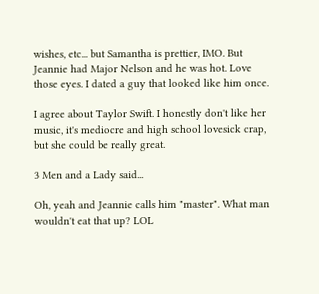wishes, etc... but Samantha is prettier, IMO. But Jeannie had Major Nelson and he was hot. Love those eyes. I dated a guy that looked like him once.

I agree about Taylor Swift. I honestly don't like her music, it's mediocre and high school lovesick crap, but she could be really great.

3 Men and a Lady said...

Oh, yeah and Jeannie calls him "master". What man wouldn't eat that up? LOL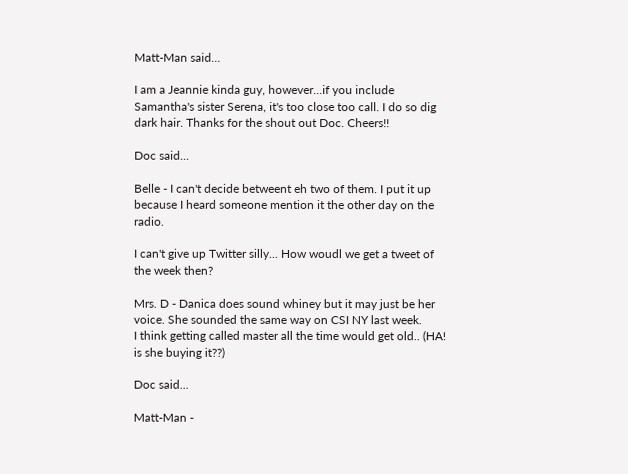Matt-Man said...

I am a Jeannie kinda guy, however...if you include Samantha's sister Serena, it's too close too call. I do so dig dark hair. Thanks for the shout out Doc. Cheers!!

Doc said...

Belle - I can't decide betweent eh two of them. I put it up because I heard someone mention it the other day on the radio.

I can't give up Twitter silly... How woudl we get a tweet of the week then?

Mrs. D - Danica does sound whiney but it may just be her voice. She sounded the same way on CSI NY last week.
I think getting called master all the time would get old.. (HA! is she buying it??)

Doc said...

Matt-Man -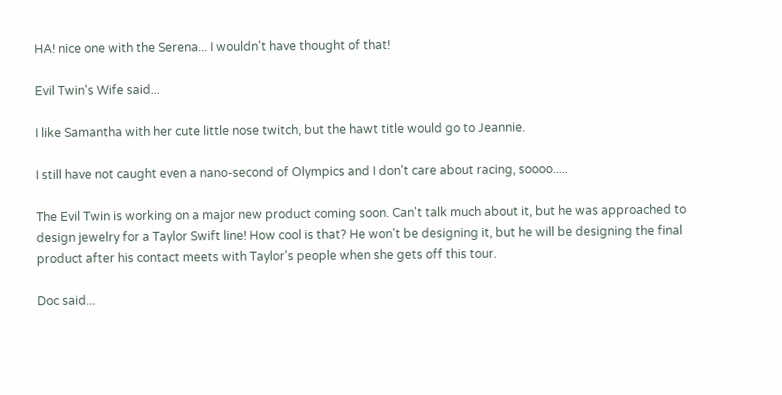HA! nice one with the Serena... I wouldn't have thought of that!

Evil Twin's Wife said...

I like Samantha with her cute little nose twitch, but the hawt title would go to Jeannie.

I still have not caught even a nano-second of Olympics and I don't care about racing, soooo.....

The Evil Twin is working on a major new product coming soon. Can't talk much about it, but he was approached to design jewelry for a Taylor Swift line! How cool is that? He won't be designing it, but he will be designing the final product after his contact meets with Taylor's people when she gets off this tour.

Doc said...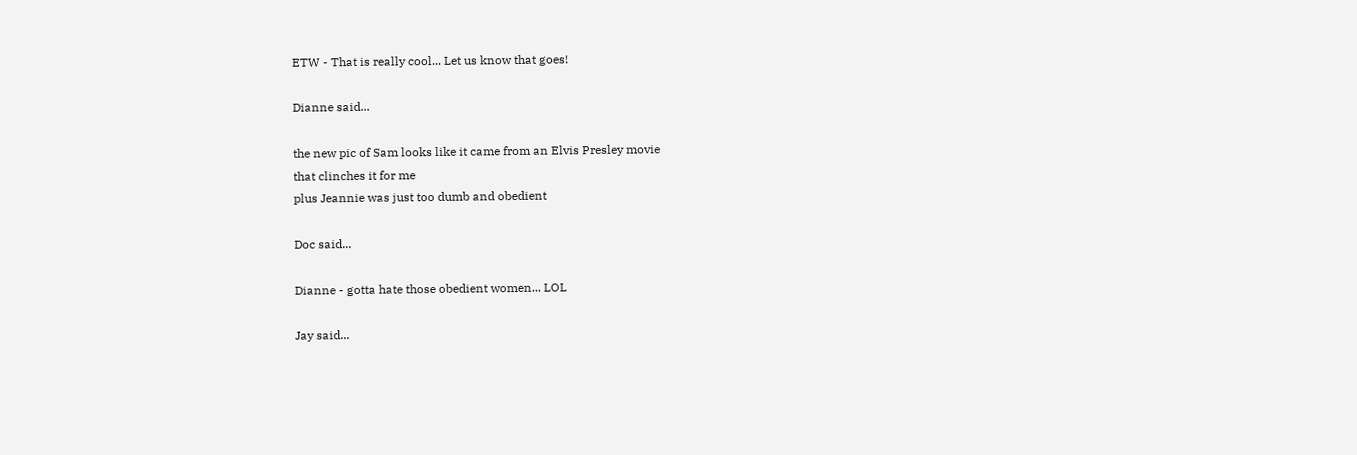ETW - That is really cool... Let us know that goes!

Dianne said...

the new pic of Sam looks like it came from an Elvis Presley movie
that clinches it for me
plus Jeannie was just too dumb and obedient

Doc said...

Dianne - gotta hate those obedient women... LOL

Jay said...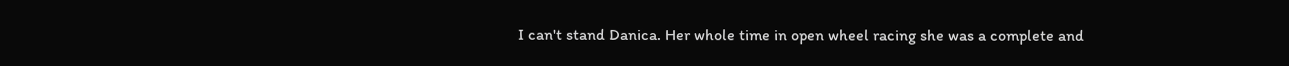I can't stand Danica. Her whole time in open wheel racing she was a complete and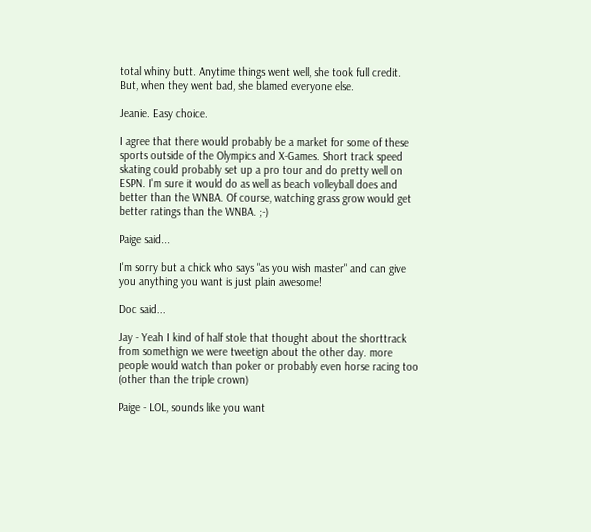total whiny butt. Anytime things went well, she took full credit. But, when they went bad, she blamed everyone else.

Jeanie. Easy choice.

I agree that there would probably be a market for some of these sports outside of the Olympics and X-Games. Short track speed skating could probably set up a pro tour and do pretty well on ESPN. I'm sure it would do as well as beach volleyball does and better than the WNBA. Of course, watching grass grow would get better ratings than the WNBA. ;-)

Paige said...

I'm sorry but a chick who says "as you wish master" and can give you anything you want is just plain awesome!

Doc said...

Jay - Yeah I kind of half stole that thought about the shorttrack from somethign we were tweetign about the other day. more people would watch than poker or probably even horse racing too (other than the triple crown)

Paige - LOL, sounds like you want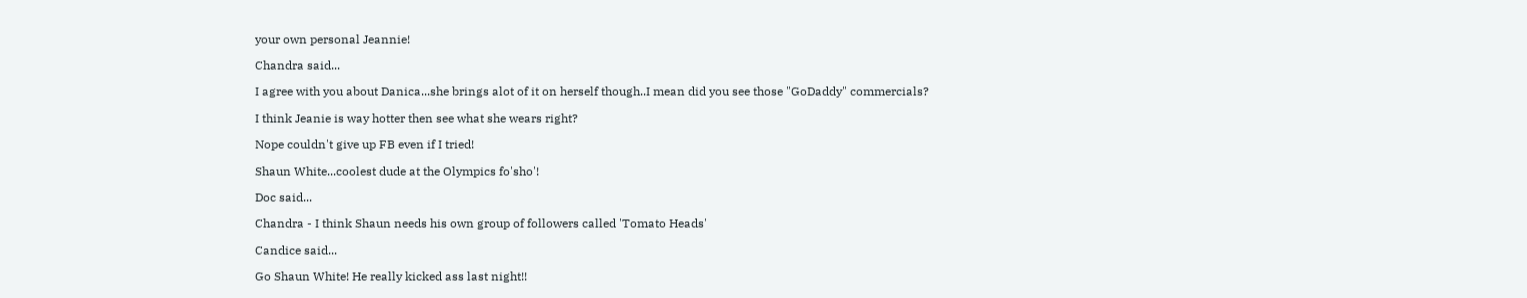your own personal Jeannie!

Chandra said...

I agree with you about Danica...she brings alot of it on herself though..I mean did you see those "GoDaddy" commercials?

I think Jeanie is way hotter then see what she wears right?

Nope couldn't give up FB even if I tried!

Shaun White...coolest dude at the Olympics fo'sho'!

Doc said...

Chandra - I think Shaun needs his own group of followers called 'Tomato Heads'

Candice said...

Go Shaun White! He really kicked ass last night!!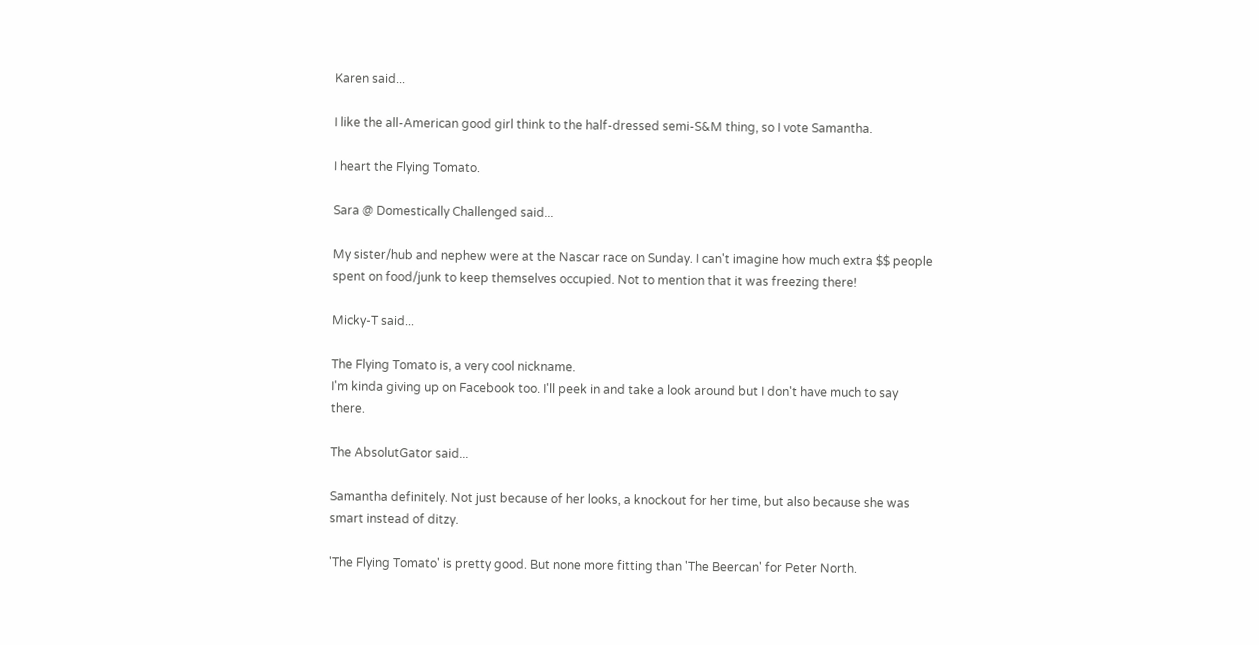Karen said...

I like the all-American good girl think to the half-dressed semi-S&M thing, so I vote Samantha.

I heart the Flying Tomato.

Sara @ Domestically Challenged said...

My sister/hub and nephew were at the Nascar race on Sunday. I can't imagine how much extra $$ people spent on food/junk to keep themselves occupied. Not to mention that it was freezing there!

Micky-T said...

The Flying Tomato is, a very cool nickname.
I'm kinda giving up on Facebook too. I'll peek in and take a look around but I don't have much to say there.

The AbsolutGator said...

Samantha definitely. Not just because of her looks, a knockout for her time, but also because she was smart instead of ditzy.

'The Flying Tomato' is pretty good. But none more fitting than 'The Beercan' for Peter North.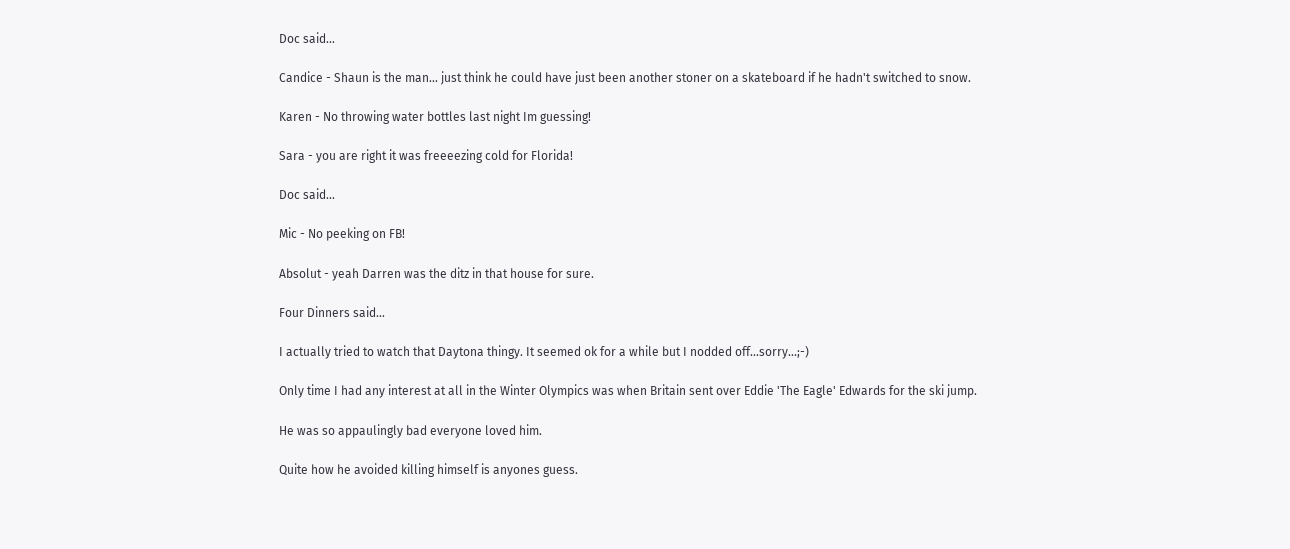Doc said...

Candice - Shaun is the man... just think he could have just been another stoner on a skateboard if he hadn't switched to snow.

Karen - No throwing water bottles last night Im guessing!

Sara - you are right it was freeeezing cold for Florida!

Doc said...

Mic - No peeking on FB!

Absolut - yeah Darren was the ditz in that house for sure.

Four Dinners said...

I actually tried to watch that Daytona thingy. It seemed ok for a while but I nodded off...sorry...;-)

Only time I had any interest at all in the Winter Olympics was when Britain sent over Eddie 'The Eagle' Edwards for the ski jump.

He was so appaulingly bad everyone loved him.

Quite how he avoided killing himself is anyones guess.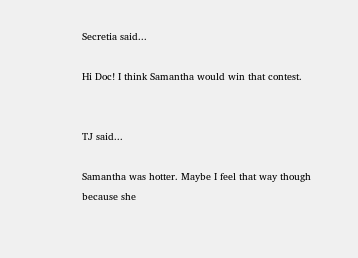Secretia said...

Hi Doc! I think Samantha would win that contest.


TJ said...

Samantha was hotter. Maybe I feel that way though because she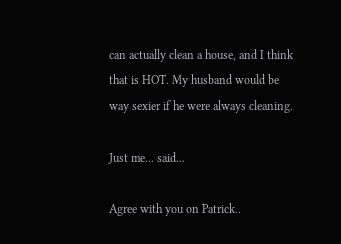can actually clean a house, and I think that is HOT. My husband would be way sexier if he were always cleaning.

Just me... said...

Agree with you on Patrick..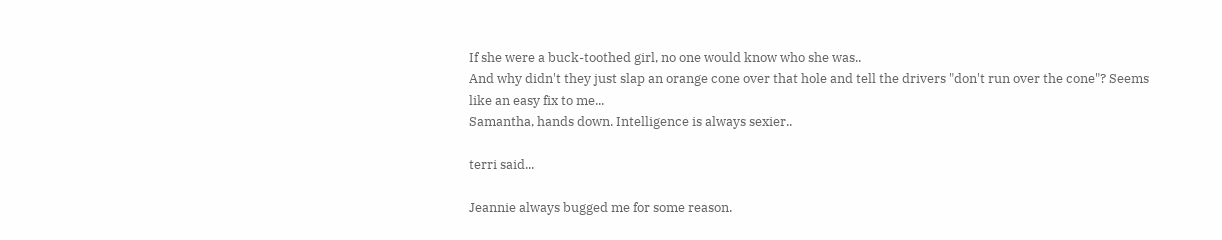If she were a buck-toothed girl, no one would know who she was..
And why didn't they just slap an orange cone over that hole and tell the drivers "don't run over the cone"? Seems like an easy fix to me...
Samantha, hands down. Intelligence is always sexier..

terri said...

Jeannie always bugged me for some reason.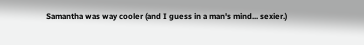Samantha was way cooler (and I guess in a man's mind... sexier.)